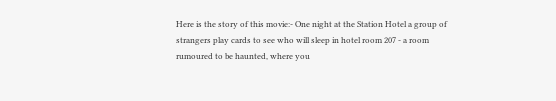Here is the story of this movie:- One night at the Station Hotel a group of strangers play cards to see who will sleep in hotel room 207 - a room rumoured to be haunted, where you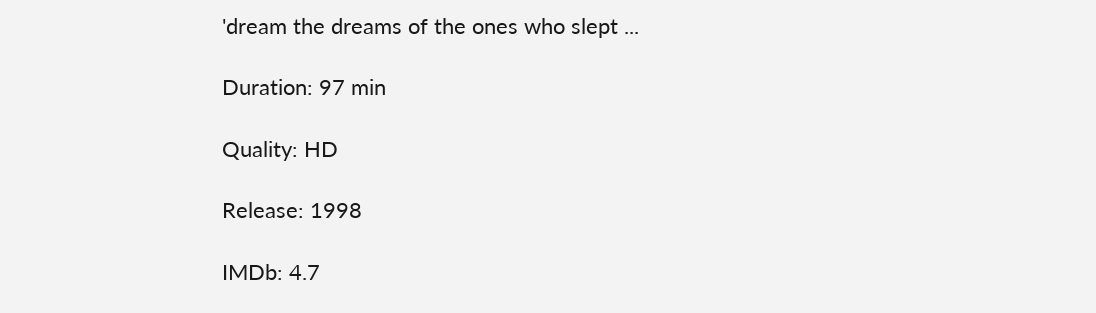'dream the dreams of the ones who slept ...

Duration: 97 min

Quality: HD

Release: 1998

IMDb: 4.7